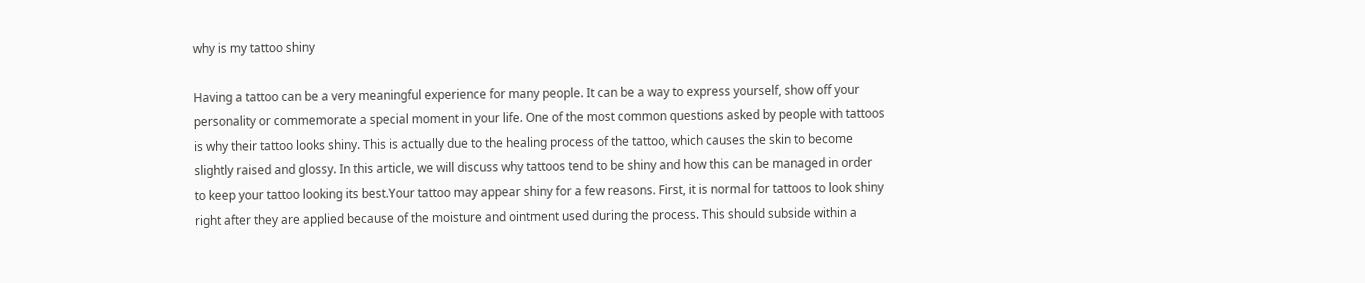why is my tattoo shiny

Having a tattoo can be a very meaningful experience for many people. It can be a way to express yourself, show off your personality or commemorate a special moment in your life. One of the most common questions asked by people with tattoos is why their tattoo looks shiny. This is actually due to the healing process of the tattoo, which causes the skin to become slightly raised and glossy. In this article, we will discuss why tattoos tend to be shiny and how this can be managed in order to keep your tattoo looking its best.Your tattoo may appear shiny for a few reasons. First, it is normal for tattoos to look shiny right after they are applied because of the moisture and ointment used during the process. This should subside within a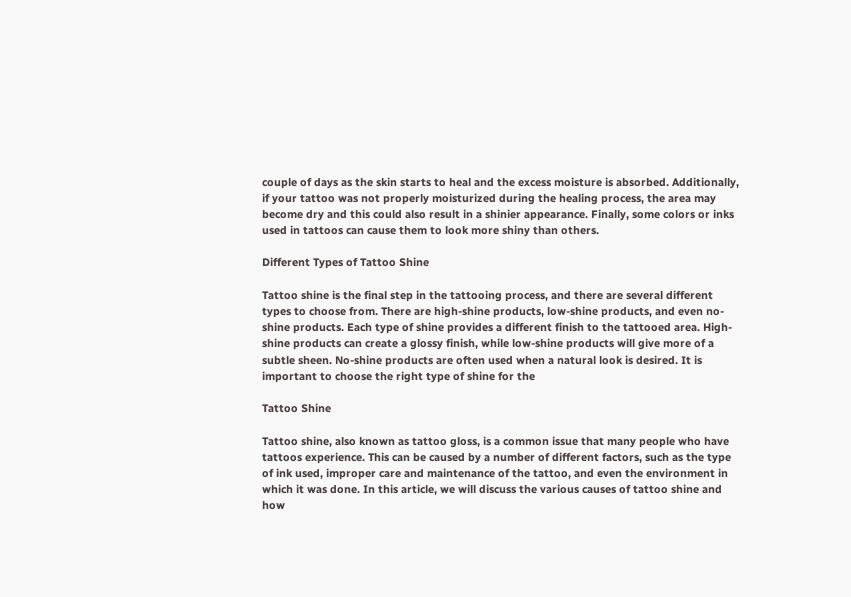couple of days as the skin starts to heal and the excess moisture is absorbed. Additionally, if your tattoo was not properly moisturized during the healing process, the area may become dry and this could also result in a shinier appearance. Finally, some colors or inks used in tattoos can cause them to look more shiny than others.

Different Types of Tattoo Shine

Tattoo shine is the final step in the tattooing process, and there are several different types to choose from. There are high-shine products, low-shine products, and even no-shine products. Each type of shine provides a different finish to the tattooed area. High-shine products can create a glossy finish, while low-shine products will give more of a subtle sheen. No-shine products are often used when a natural look is desired. It is important to choose the right type of shine for the

Tattoo Shine

Tattoo shine, also known as tattoo gloss, is a common issue that many people who have tattoos experience. This can be caused by a number of different factors, such as the type of ink used, improper care and maintenance of the tattoo, and even the environment in which it was done. In this article, we will discuss the various causes of tattoo shine and how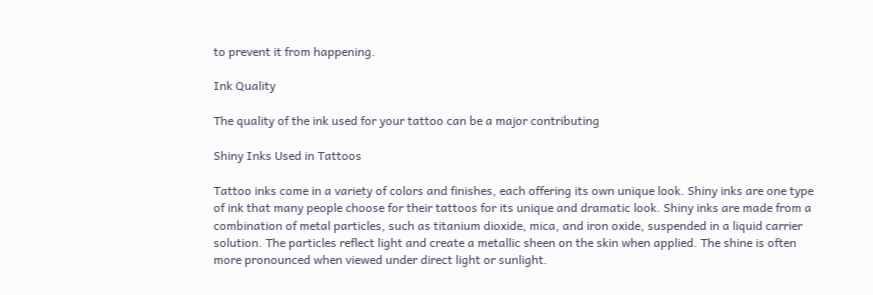to prevent it from happening.

Ink Quality

The quality of the ink used for your tattoo can be a major contributing

Shiny Inks Used in Tattoos

Tattoo inks come in a variety of colors and finishes, each offering its own unique look. Shiny inks are one type of ink that many people choose for their tattoos for its unique and dramatic look. Shiny inks are made from a combination of metal particles, such as titanium dioxide, mica, and iron oxide, suspended in a liquid carrier solution. The particles reflect light and create a metallic sheen on the skin when applied. The shine is often more pronounced when viewed under direct light or sunlight.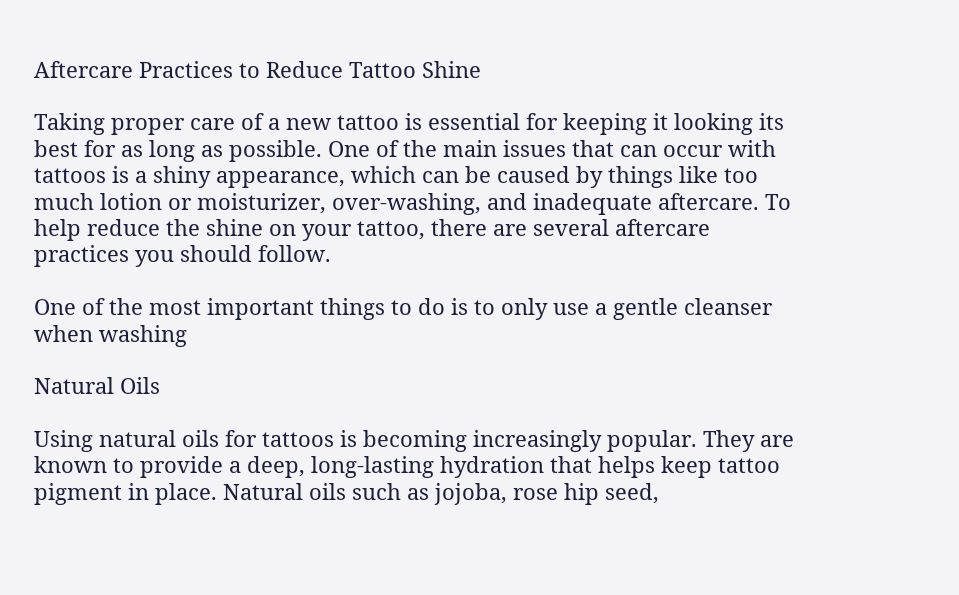Aftercare Practices to Reduce Tattoo Shine

Taking proper care of a new tattoo is essential for keeping it looking its best for as long as possible. One of the main issues that can occur with tattoos is a shiny appearance, which can be caused by things like too much lotion or moisturizer, over-washing, and inadequate aftercare. To help reduce the shine on your tattoo, there are several aftercare practices you should follow.

One of the most important things to do is to only use a gentle cleanser when washing

Natural Oils

Using natural oils for tattoos is becoming increasingly popular. They are known to provide a deep, long-lasting hydration that helps keep tattoo pigment in place. Natural oils such as jojoba, rose hip seed,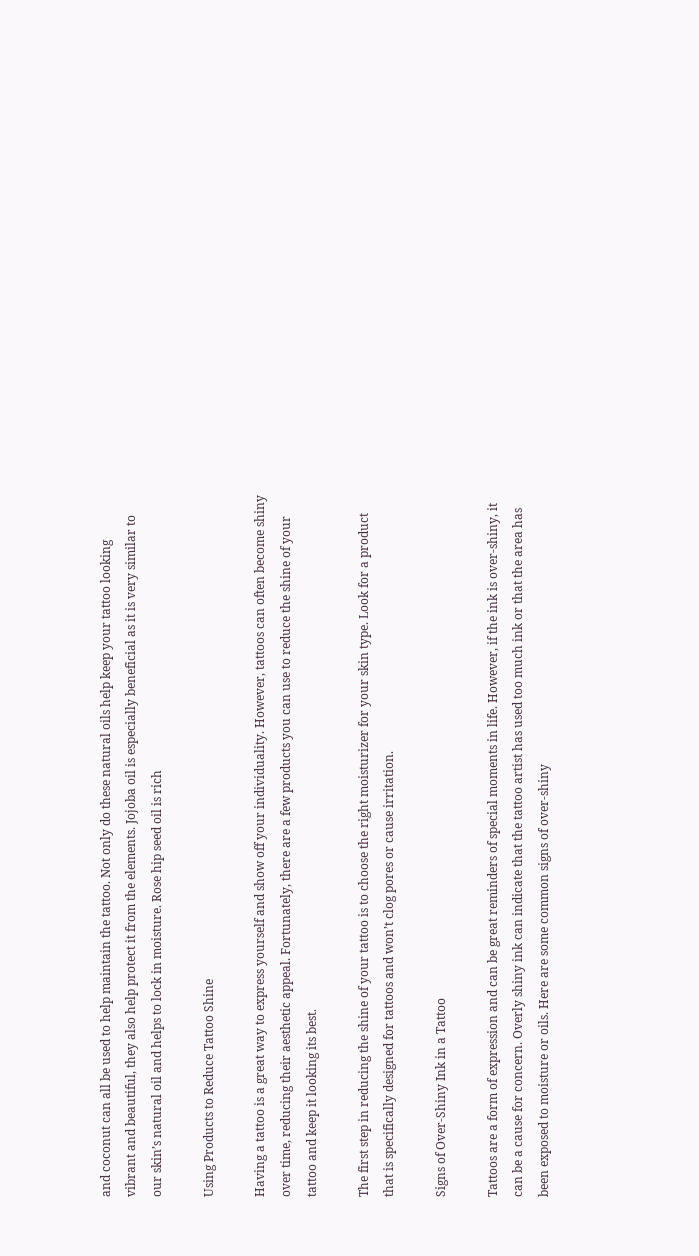and coconut can all be used to help maintain the tattoo. Not only do these natural oils help keep your tattoo looking vibrant and beautiful, they also help protect it from the elements. Jojoba oil is especially beneficial as it is very similar to our skin’s natural oil and helps to lock in moisture. Rose hip seed oil is rich

Using Products to Reduce Tattoo Shine

Having a tattoo is a great way to express yourself and show off your individuality. However, tattoos can often become shiny over time, reducing their aesthetic appeal. Fortunately, there are a few products you can use to reduce the shine of your tattoo and keep it looking its best.

The first step in reducing the shine of your tattoo is to choose the right moisturizer for your skin type. Look for a product that is specifically designed for tattoos and won’t clog pores or cause irritation.

Signs of Over-Shiny Ink in a Tattoo

Tattoos are a form of expression and can be great reminders of special moments in life. However, if the ink is over-shiny, it can be a cause for concern. Overly shiny ink can indicate that the tattoo artist has used too much ink or that the area has been exposed to moisture or oils. Here are some common signs of over-shiny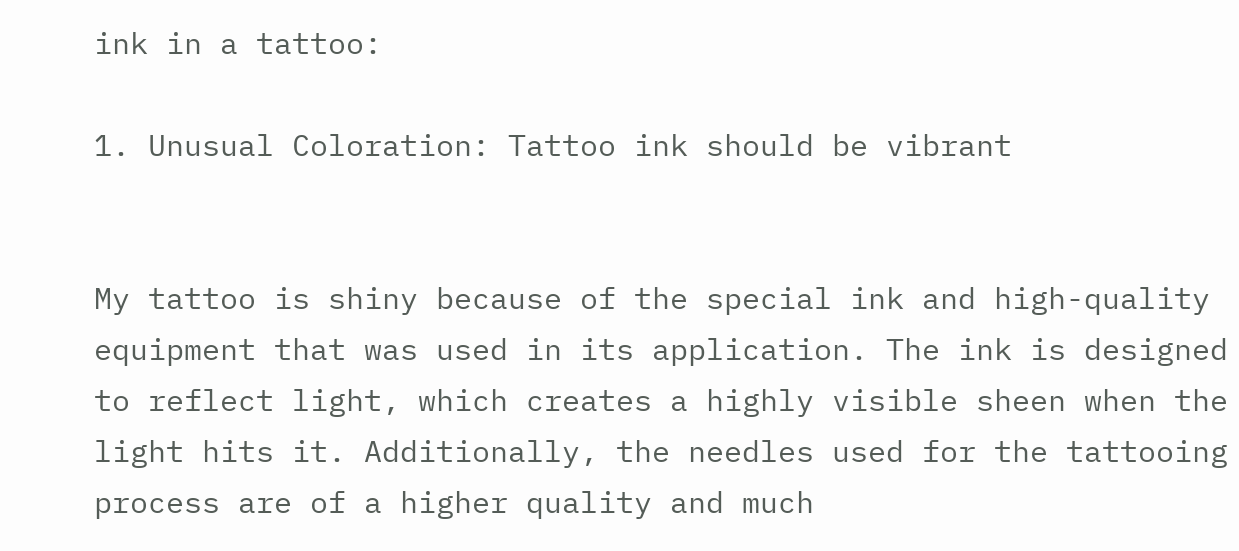ink in a tattoo:

1. Unusual Coloration: Tattoo ink should be vibrant


My tattoo is shiny because of the special ink and high-quality equipment that was used in its application. The ink is designed to reflect light, which creates a highly visible sheen when the light hits it. Additionally, the needles used for the tattooing process are of a higher quality and much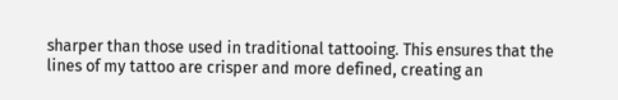sharper than those used in traditional tattooing. This ensures that the lines of my tattoo are crisper and more defined, creating an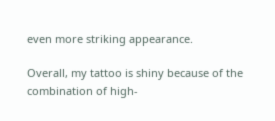even more striking appearance.

Overall, my tattoo is shiny because of the combination of high-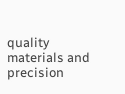quality materials and precision